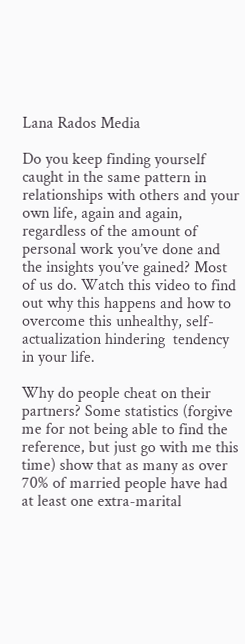Lana Rados Media

Do you keep finding yourself caught in the same pattern in relationships with others and your own life, again and again, regardless of the amount of personal work you’ve done and the insights you’ve gained? Most of us do. Watch this video to find out why this happens and how to overcome this unhealthy, self-actualization hindering  tendency in your life.

Why do people cheat on their partners? Some statistics (forgive me for not being able to find the reference, but just go with me this time) show that as many as over 70% of married people have had at least one extra-marital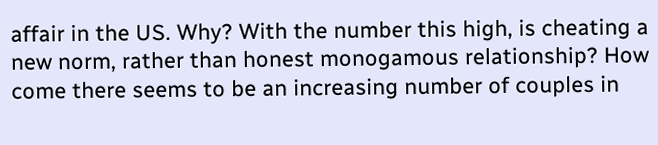affair in the US. Why? With the number this high, is cheating a new norm, rather than honest monogamous relationship? How come there seems to be an increasing number of couples in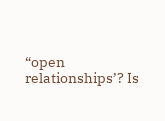“open relationships’? Is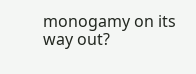monogamy on its way out?